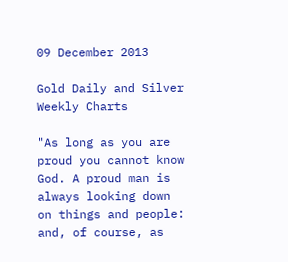09 December 2013

Gold Daily and Silver Weekly Charts

"As long as you are proud you cannot know God. A proud man is always looking down on things and people: and, of course, as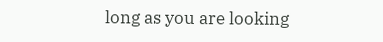long as you are looking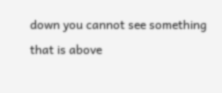down you cannot see something that is above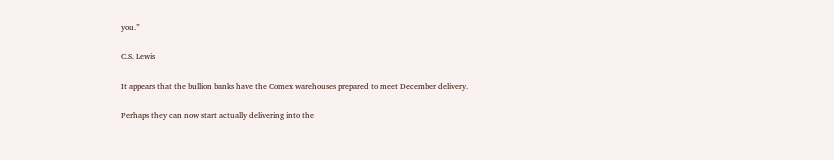you.”

C.S. Lewis

It appears that the bullion banks have the Comex warehouses prepared to meet December delivery.

Perhaps they can now start actually delivering into the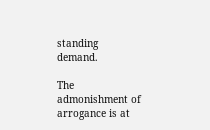standing demand.

The admonishment of arrogance is at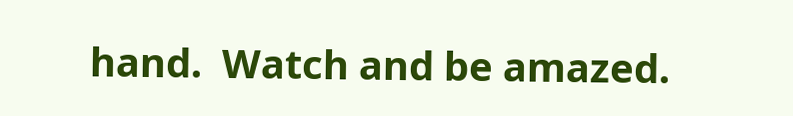hand.  Watch and be amazed.